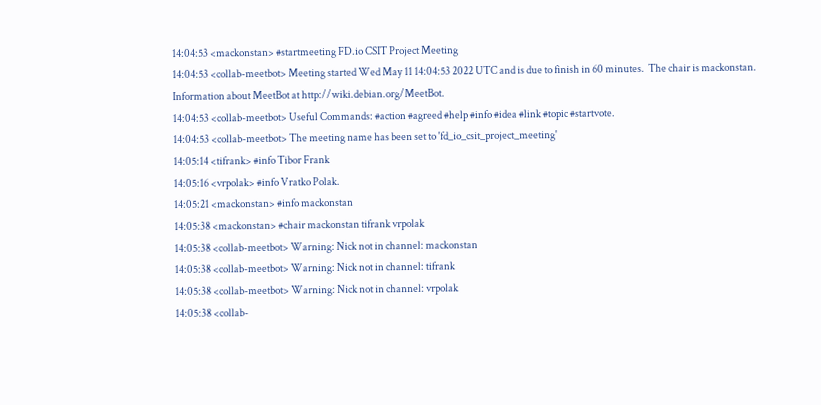14:04:53 <mackonstan> #startmeeting FD.io CSIT Project Meeting
14:04:53 <collab-meetbot> Meeting started Wed May 11 14:04:53 2022 UTC and is due to finish in 60 minutes.  The chair is mackonstan. Information about MeetBot at http://wiki.debian.org/MeetBot.
14:04:53 <collab-meetbot> Useful Commands: #action #agreed #help #info #idea #link #topic #startvote.
14:04:53 <collab-meetbot> The meeting name has been set to 'fd_io_csit_project_meeting'
14:05:14 <tifrank> #info Tibor Frank
14:05:16 <vrpolak> #info Vratko Polak.
14:05:21 <mackonstan> #info mackonstan
14:05:38 <mackonstan> #chair mackonstan tifrank vrpolak
14:05:38 <collab-meetbot> Warning: Nick not in channel: mackonstan
14:05:38 <collab-meetbot> Warning: Nick not in channel: tifrank
14:05:38 <collab-meetbot> Warning: Nick not in channel: vrpolak
14:05:38 <collab-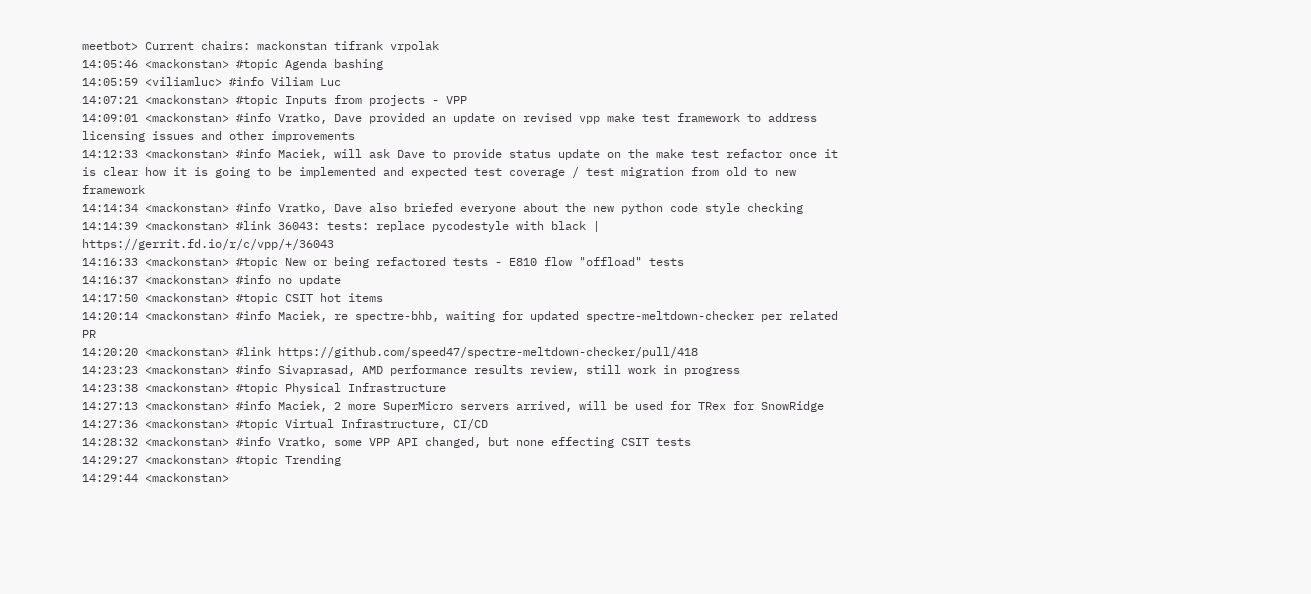meetbot> Current chairs: mackonstan tifrank vrpolak
14:05:46 <mackonstan> #topic Agenda bashing
14:05:59 <viliamluc> #info Viliam Luc
14:07:21 <mackonstan> #topic Inputs from projects - VPP
14:09:01 <mackonstan> #info Vratko, Dave provided an update on revised vpp make test framework to address licensing issues and other improvements
14:12:33 <mackonstan> #info Maciek, will ask Dave to provide status update on the make test refactor once it is clear how it is going to be implemented and expected test coverage / test migration from old to new framework
14:14:34 <mackonstan> #info Vratko, Dave also briefed everyone about the new python code style checking
14:14:39 <mackonstan> #link 36043: tests: replace pycodestyle with black | https://gerrit.fd.io/r/c/vpp/+/36043
14:16:33 <mackonstan> #topic New or being refactored tests - E810 flow "offload" tests
14:16:37 <mackonstan> #info no update
14:17:50 <mackonstan> #topic CSIT hot items
14:20:14 <mackonstan> #info Maciek, re spectre-bhb, waiting for updated spectre-meltdown-checker per related PR
14:20:20 <mackonstan> #link https://github.com/speed47/spectre-meltdown-checker/pull/418
14:23:23 <mackonstan> #info Sivaprasad, AMD performance results review, still work in progress
14:23:38 <mackonstan> #topic Physical Infrastructure
14:27:13 <mackonstan> #info Maciek, 2 more SuperMicro servers arrived, will be used for TRex for SnowRidge
14:27:36 <mackonstan> #topic Virtual Infrastructure, CI/CD
14:28:32 <mackonstan> #info Vratko, some VPP API changed, but none effecting CSIT tests
14:29:27 <mackonstan> #topic Trending
14:29:44 <mackonstan>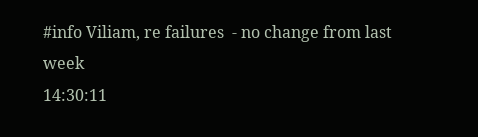#info Viliam, re failures  - no change from last week
14:30:11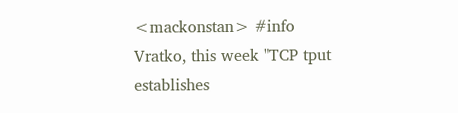<mackonstan> #info Vratko, this week "TCP tput establishes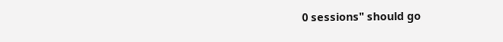0 sessions" should go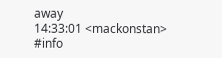away
14:33:01 <mackonstan> #info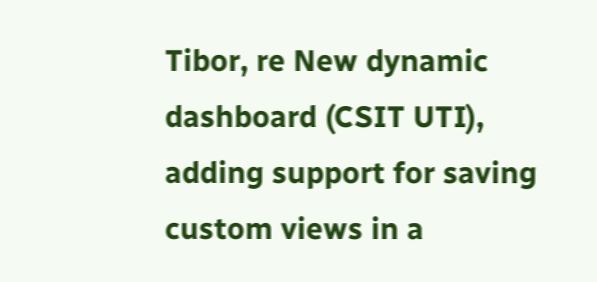Tibor, re New dynamic dashboard (CSIT UTI), adding support for saving custom views in a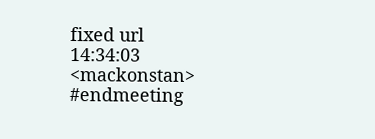fixed url
14:34:03 <mackonstan> #endmeeting